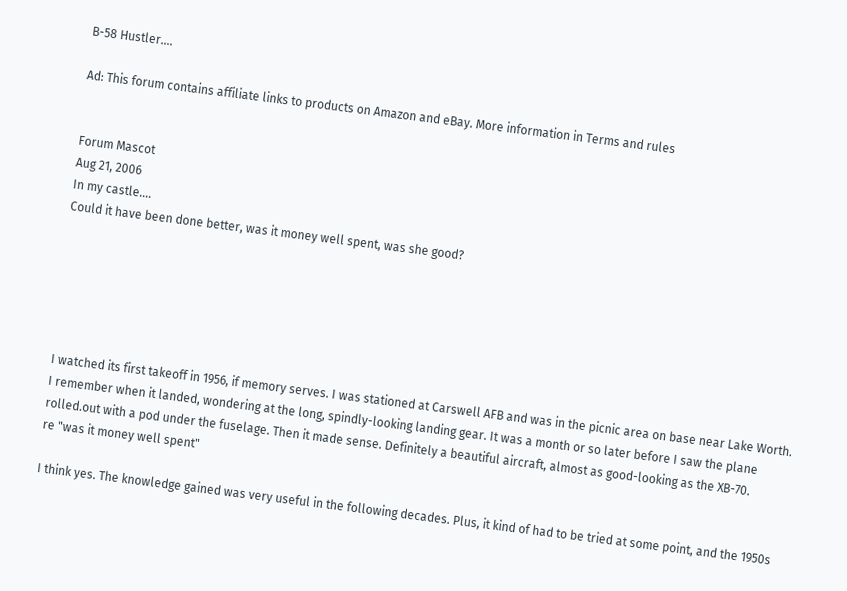B-58 Hustler....

Ad: This forum contains affiliate links to products on Amazon and eBay. More information in Terms and rules


Forum Mascot
Aug 21, 2006
In my castle....
Could it have been done better, was it money well spent, was she good?






I watched its first takeoff in 1956, if memory serves. I was stationed at Carswell AFB and was in the picnic area on base near Lake Worth. I remember when it landed, wondering at the long, spindly-looking landing gear. It was a month or so later before I saw the plane rolled.out with a pod under the fuselage. Then it made sense. Definitely a beautiful aircraft, almost as good-looking as the XB-70.
re "was it money well spent"

I think yes. The knowledge gained was very useful in the following decades. Plus, it kind of had to be tried at some point, and the 1950s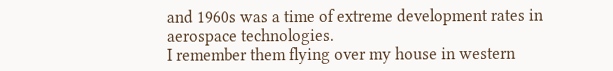and 1960s was a time of extreme development rates in aerospace technologies.
I remember them flying over my house in western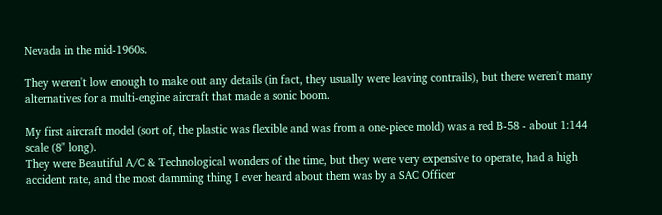Nevada in the mid-1960s.

They weren't low enough to make out any details (in fact, they usually were leaving contrails), but there weren't many alternatives for a multi-engine aircraft that made a sonic boom.

My first aircraft model (sort of, the plastic was flexible and was from a one-piece mold) was a red B-58 - about 1:144 scale (8" long).
They were Beautiful A/C & Technological wonders of the time, but they were very expensive to operate, had a high accident rate, and the most damming thing I ever heard about them was by a SAC Officer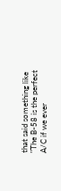that said something like "The B-58 is the perfect A/C if we ever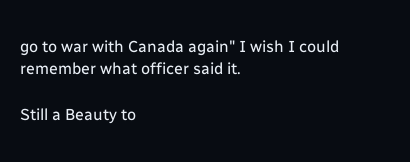go to war with Canada again" I wish I could remember what officer said it.

Still a Beauty to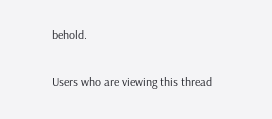behold.

Users who are viewing this thread